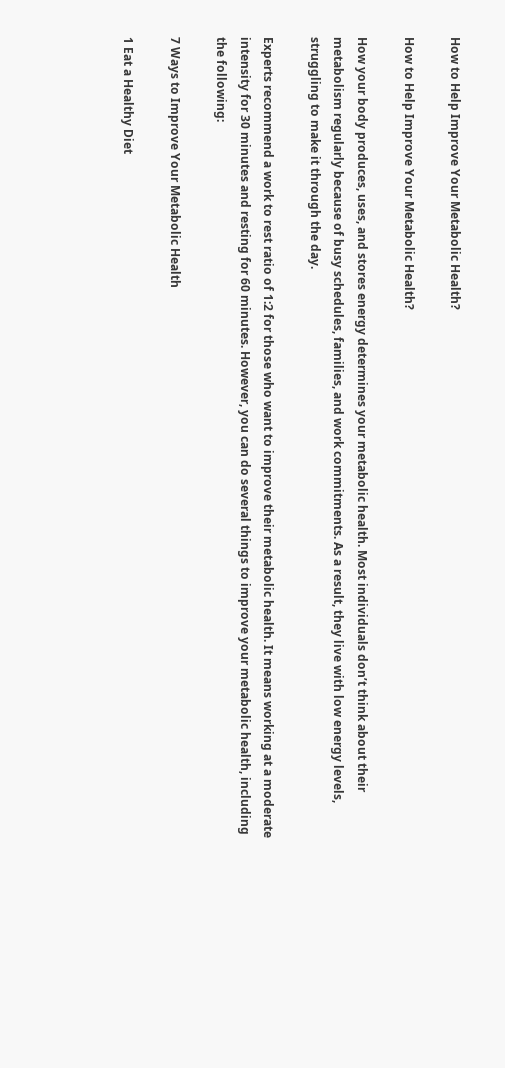How to Help Improve Your Metabolic Health?

How to Help Improve Your Metabolic Health?

How your body produces, uses, and stores energy determines your metabolic health. Most individuals don’t think about their metabolism regularly because of busy schedules, families, and work commitments. As a result, they live with low energy levels, struggling to make it through the day.

Experts recommend a work to rest ratio of 1:2 for those who want to improve their metabolic health. It means working at a moderate intensity for 30 minutes and resting for 60 minutes. However, you can do several things to improve your metabolic health, including the following:

7 Ways to Improve Your Metabolic Health

1 Eat a Healthy Diet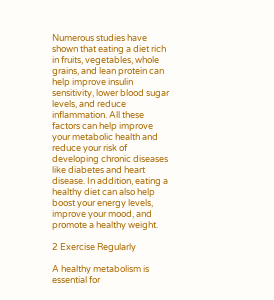Numerous studies have shown that eating a diet rich in fruits, vegetables, whole grains, and lean protein can help improve insulin sensitivity, lower blood sugar levels, and reduce inflammation. All these factors can help improve your metabolic health and reduce your risk of developing chronic diseases like diabetes and heart disease. In addition, eating a healthy diet can also help boost your energy levels, improve your mood, and promote a healthy weight.

2 Exercise Regularly

A healthy metabolism is essential for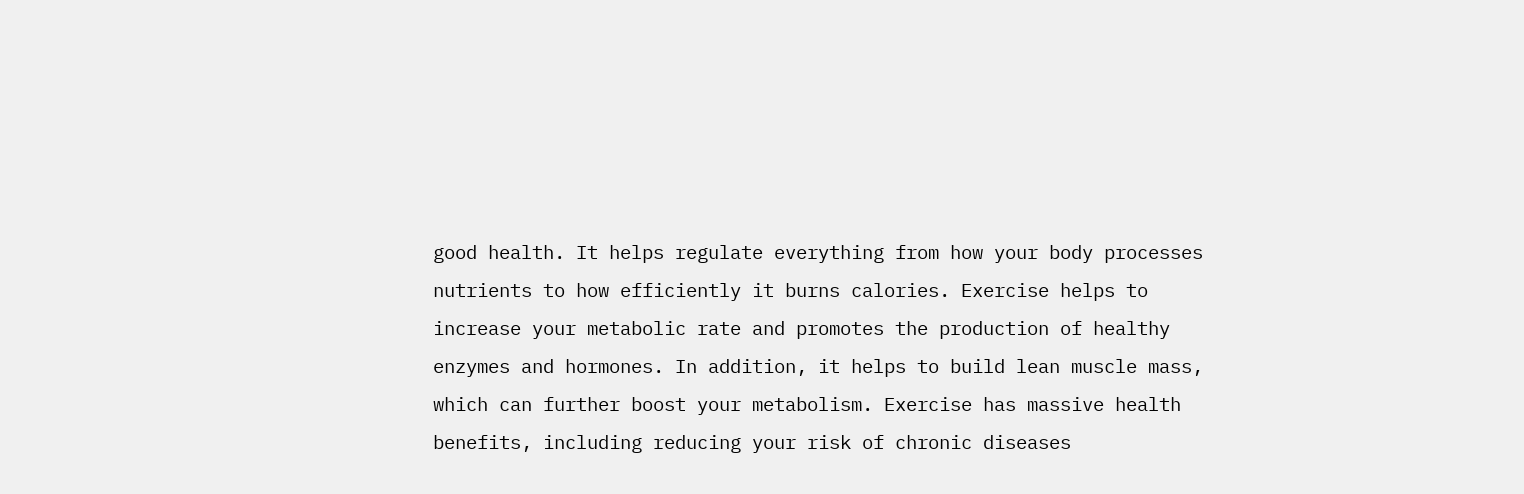good health. It helps regulate everything from how your body processes nutrients to how efficiently it burns calories. Exercise helps to increase your metabolic rate and promotes the production of healthy enzymes and hormones. In addition, it helps to build lean muscle mass, which can further boost your metabolism. Exercise has massive health benefits, including reducing your risk of chronic diseases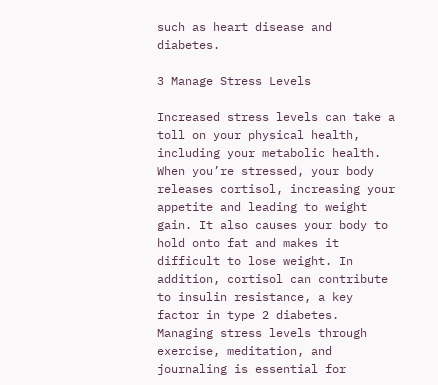such as heart disease and diabetes.

3 Manage Stress Levels

Increased stress levels can take a toll on your physical health, including your metabolic health. When you’re stressed, your body releases cortisol, increasing your appetite and leading to weight gain. It also causes your body to hold onto fat and makes it difficult to lose weight. In addition, cortisol can contribute to insulin resistance, a key factor in type 2 diabetes. Managing stress levels through exercise, meditation, and journaling is essential for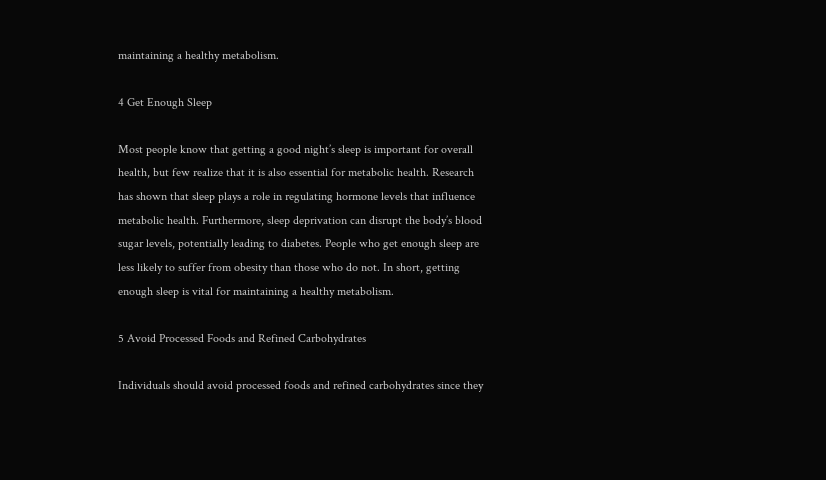maintaining a healthy metabolism.

4 Get Enough Sleep

Most people know that getting a good night’s sleep is important for overall health, but few realize that it is also essential for metabolic health. Research has shown that sleep plays a role in regulating hormone levels that influence metabolic health. Furthermore, sleep deprivation can disrupt the body’s blood sugar levels, potentially leading to diabetes. People who get enough sleep are less likely to suffer from obesity than those who do not. In short, getting enough sleep is vital for maintaining a healthy metabolism.

5 Avoid Processed Foods and Refined Carbohydrates

Individuals should avoid processed foods and refined carbohydrates since they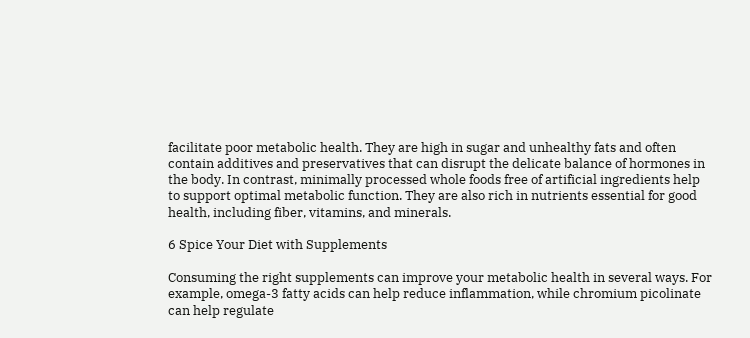facilitate poor metabolic health. They are high in sugar and unhealthy fats and often contain additives and preservatives that can disrupt the delicate balance of hormones in the body. In contrast, minimally processed whole foods free of artificial ingredients help to support optimal metabolic function. They are also rich in nutrients essential for good health, including fiber, vitamins, and minerals.

6 Spice Your Diet with Supplements

Consuming the right supplements can improve your metabolic health in several ways. For example, omega-3 fatty acids can help reduce inflammation, while chromium picolinate can help regulate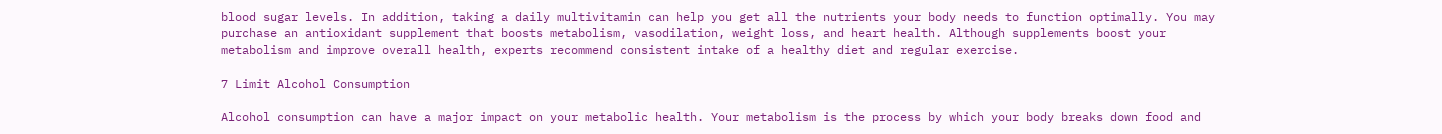blood sugar levels. In addition, taking a daily multivitamin can help you get all the nutrients your body needs to function optimally. You may purchase an antioxidant supplement that boosts metabolism, vasodilation, weight loss, and heart health. Although supplements boost your metabolism and improve overall health, experts recommend consistent intake of a healthy diet and regular exercise.

7 Limit Alcohol Consumption

Alcohol consumption can have a major impact on your metabolic health. Your metabolism is the process by which your body breaks down food and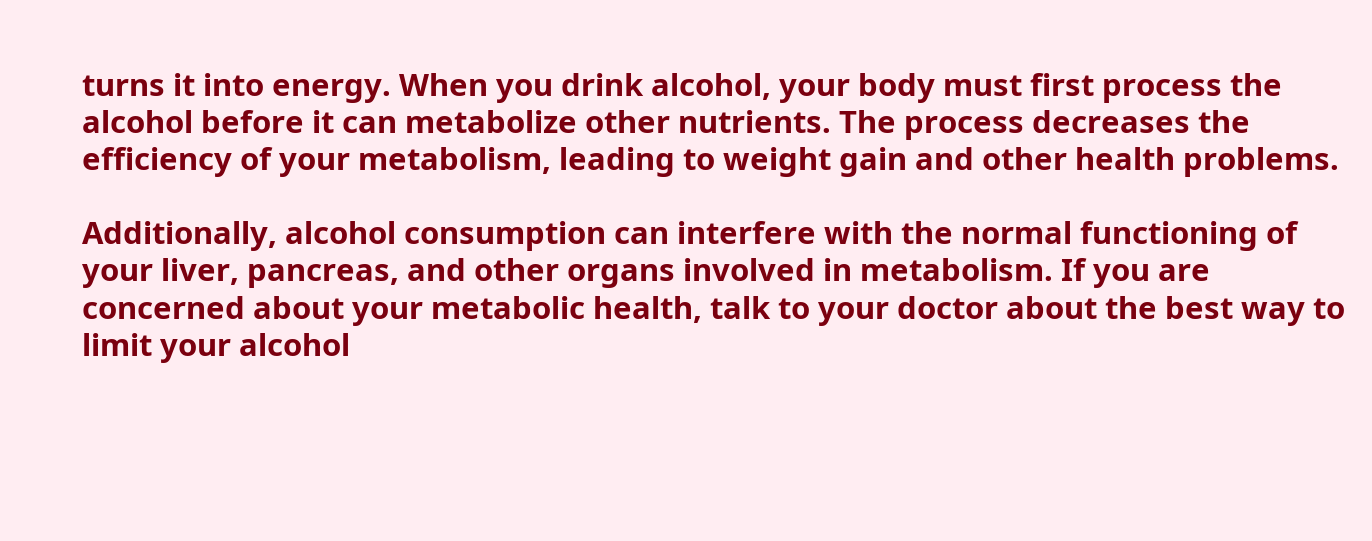turns it into energy. When you drink alcohol, your body must first process the alcohol before it can metabolize other nutrients. The process decreases the efficiency of your metabolism, leading to weight gain and other health problems.

Additionally, alcohol consumption can interfere with the normal functioning of your liver, pancreas, and other organs involved in metabolism. If you are concerned about your metabolic health, talk to your doctor about the best way to limit your alcohol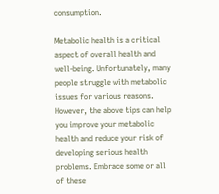consumption.

Metabolic health is a critical aspect of overall health and well-being. Unfortunately, many people struggle with metabolic issues for various reasons. However, the above tips can help you improve your metabolic health and reduce your risk of developing serious health problems. Embrace some or all of these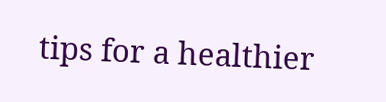tips for a healthier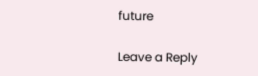future

Leave a Reply